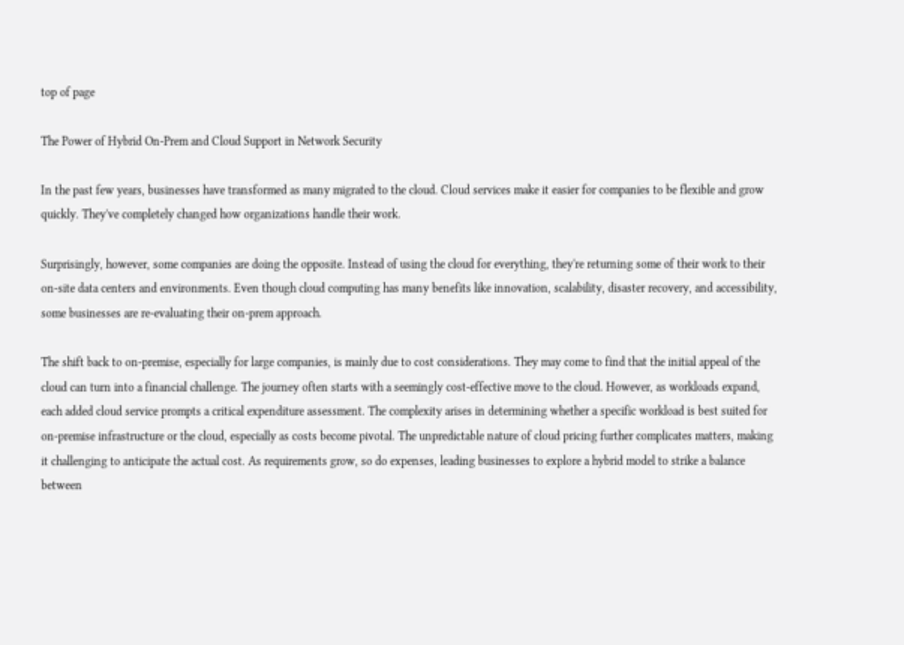top of page

The Power of Hybrid On-Prem and Cloud Support in Network Security

In the past few years, businesses have transformed as many migrated to the cloud. Cloud services make it easier for companies to be flexible and grow quickly. They've completely changed how organizations handle their work.

Surprisingly, however, some companies are doing the opposite. Instead of using the cloud for everything, they're returning some of their work to their on-site data centers and environments. Even though cloud computing has many benefits like innovation, scalability, disaster recovery, and accessibility, some businesses are re-evaluating their on-prem approach.

The shift back to on-premise, especially for large companies, is mainly due to cost considerations. They may come to find that the initial appeal of the cloud can turn into a financial challenge. The journey often starts with a seemingly cost-effective move to the cloud. However, as workloads expand, each added cloud service prompts a critical expenditure assessment. The complexity arises in determining whether a specific workload is best suited for on-premise infrastructure or the cloud, especially as costs become pivotal. The unpredictable nature of cloud pricing further complicates matters, making it challenging to anticipate the actual cost. As requirements grow, so do expenses, leading businesses to explore a hybrid model to strike a balance between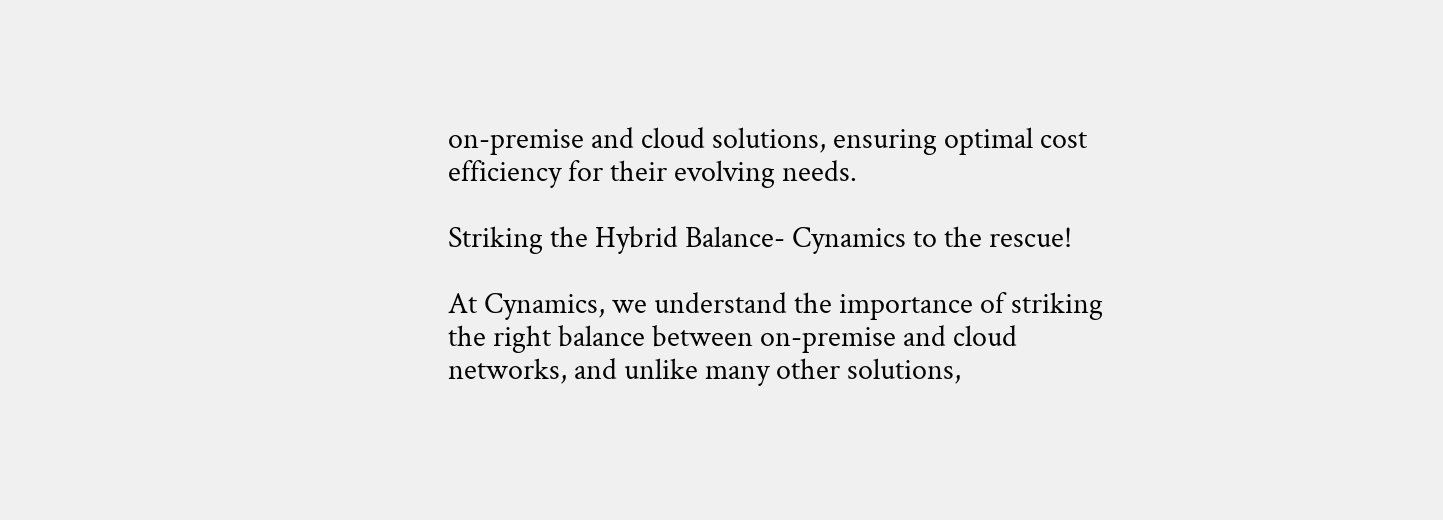on-premise and cloud solutions, ensuring optimal cost efficiency for their evolving needs.

Striking the Hybrid Balance- Cynamics to the rescue!

At Cynamics, we understand the importance of striking the right balance between on-premise and cloud networks, and unlike many other solutions,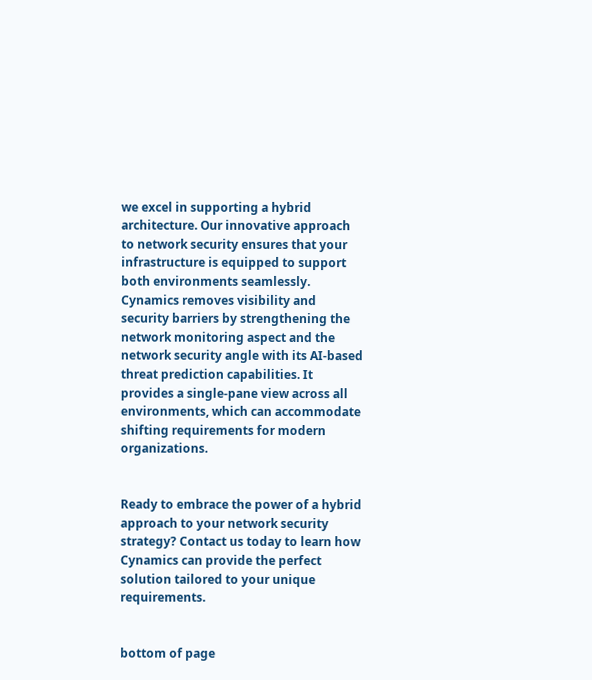we excel in supporting a hybrid architecture. Our innovative approach to network security ensures that your infrastructure is equipped to support both environments seamlessly. Cynamics removes visibility and security barriers by strengthening the network monitoring aspect and the network security angle with its AI-based threat prediction capabilities. It provides a single-pane view across all environments, which can accommodate shifting requirements for modern organizations.


Ready to embrace the power of a hybrid approach to your network security strategy? Contact us today to learn how Cynamics can provide the perfect solution tailored to your unique requirements.


bottom of page